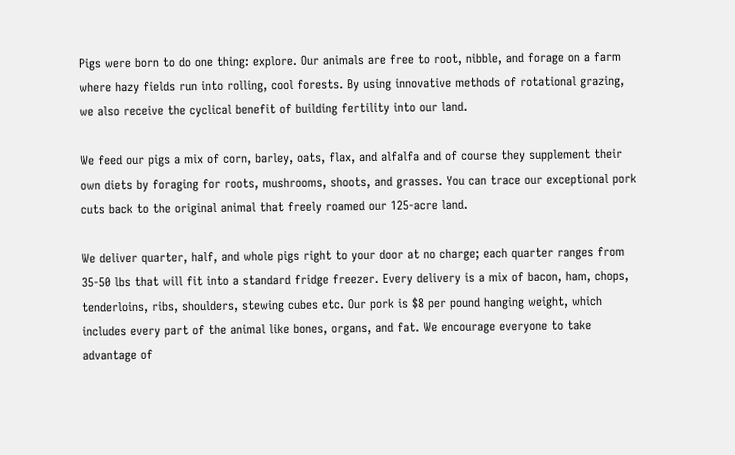Pigs were born to do one thing: explore. Our animals are free to root, nibble, and forage on a farm where hazy fields run into rolling, cool forests. By using innovative methods of rotational grazing, we also receive the cyclical benefit of building fertility into our land.

We feed our pigs a mix of corn, barley, oats, flax, and alfalfa and of course they supplement their own diets by foraging for roots, mushrooms, shoots, and grasses. You can trace our exceptional pork cuts back to the original animal that freely roamed our 125-acre land.

We deliver quarter, half, and whole pigs right to your door at no charge; each quarter ranges from 35-50 lbs that will fit into a standard fridge freezer. Every delivery is a mix of bacon, ham, chops, tenderloins, ribs, shoulders, stewing cubes etc. Our pork is $8 per pound hanging weight, which includes every part of the animal like bones, organs, and fat. We encourage everyone to take advantage of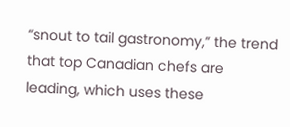“snout to tail gastronomy,” the trend that top Canadian chefs are leading, which uses these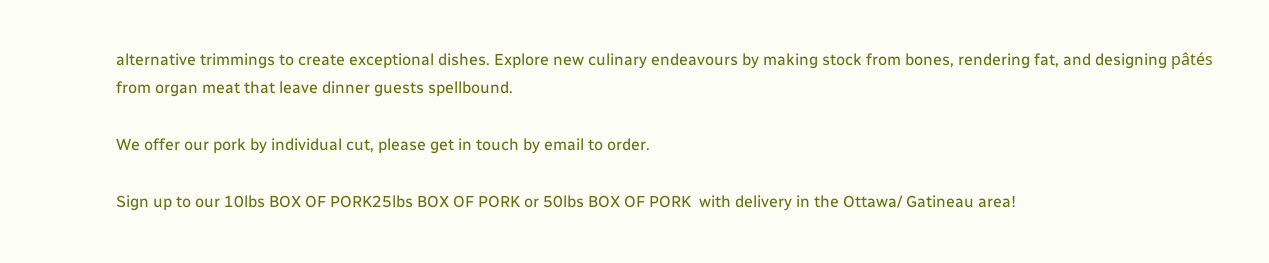alternative trimmings to create exceptional dishes. Explore new culinary endeavours by making stock from bones, rendering fat, and designing pâtés from organ meat that leave dinner guests spellbound.

We offer our pork by individual cut, please get in touch by email to order.

Sign up to our 10lbs BOX OF PORK25lbs BOX OF PORK or 50lbs BOX OF PORK  with delivery in the Ottawa/ Gatineau area!